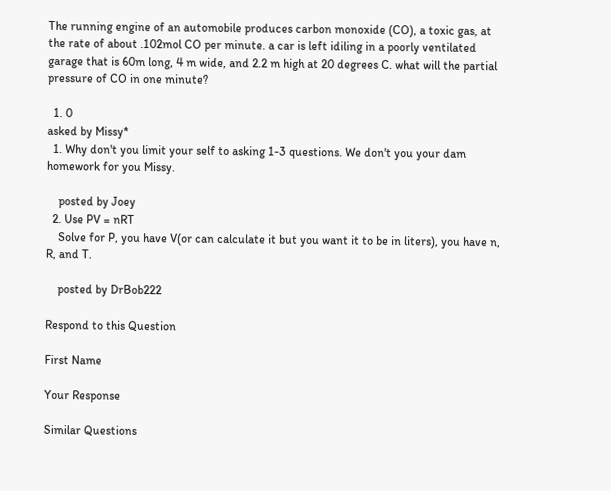The running engine of an automobile produces carbon monoxide (CO), a toxic gas, at the rate of about .102mol CO per minute. a car is left idiling in a poorly ventilated garage that is 60m long, 4 m wide, and 2.2 m high at 20 degrees C. what will the partial pressure of CO in one minute?

  1. 0
asked by Missy*
  1. Why don't you limit your self to asking 1-3 questions. We don't you your dam homework for you Missy.

    posted by Joey
  2. Use PV = nRT
    Solve for P, you have V(or can calculate it but you want it to be in liters), you have n, R, and T.

    posted by DrBob222

Respond to this Question

First Name

Your Response

Similar Questions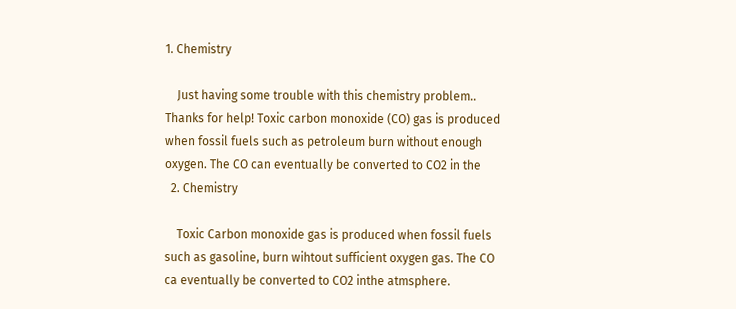1. Chemistry

    Just having some trouble with this chemistry problem.. Thanks for help! Toxic carbon monoxide (CO) gas is produced when fossil fuels such as petroleum burn without enough oxygen. The CO can eventually be converted to CO2 in the
  2. Chemistry

    Toxic Carbon monoxide gas is produced when fossil fuels such as gasoline, burn wihtout sufficient oxygen gas. The CO ca eventually be converted to CO2 inthe atmsphere.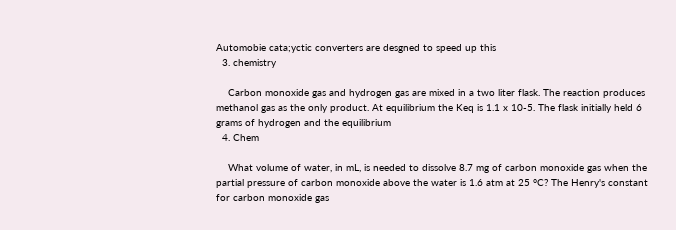Automobie cata;yctic converters are desgned to speed up this
  3. chemistry

    Carbon monoxide gas and hydrogen gas are mixed in a two liter flask. The reaction produces methanol gas as the only product. At equilibrium the Keq is 1.1 x 10-5. The flask initially held 6 grams of hydrogen and the equilibrium
  4. Chem

    What volume of water, in mL, is needed to dissolve 8.7 mg of carbon monoxide gas when the partial pressure of carbon monoxide above the water is 1.6 atm at 25 °C? The Henry's constant for carbon monoxide gas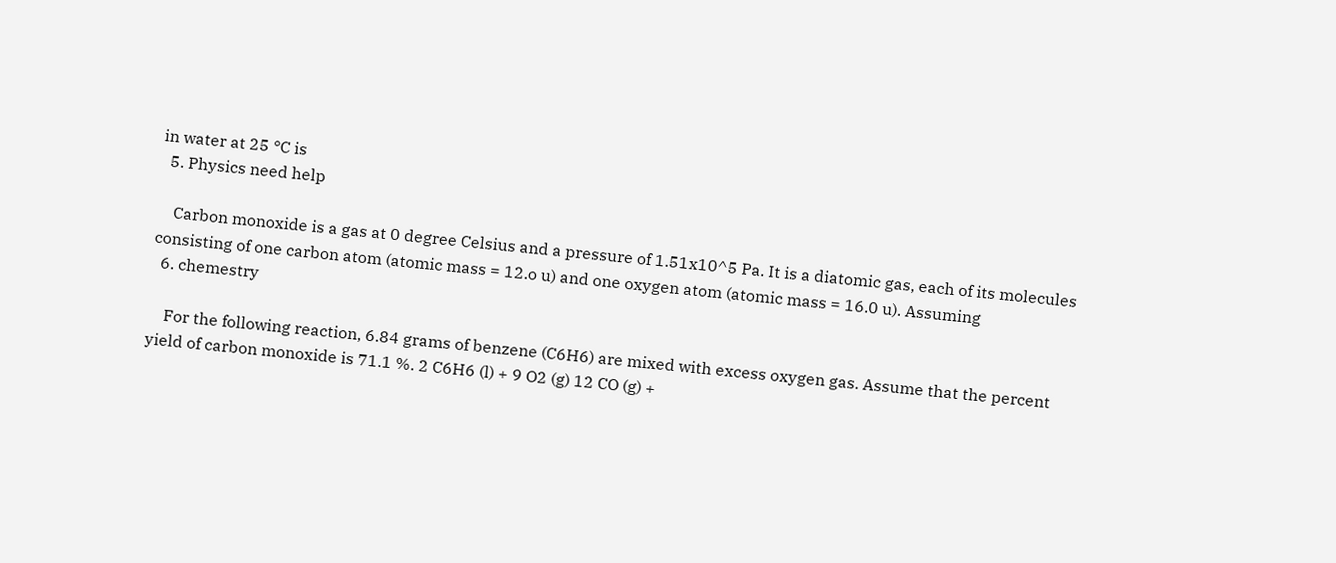in water at 25 °C is
  5. Physics need help

    Carbon monoxide is a gas at 0 degree Celsius and a pressure of 1.51x10^5 Pa. It is a diatomic gas, each of its molecules consisting of one carbon atom (atomic mass = 12.o u) and one oxygen atom (atomic mass = 16.0 u). Assuming
  6. chemestry

    For the following reaction, 6.84 grams of benzene (C6H6) are mixed with excess oxygen gas. Assume that the percent yield of carbon monoxide is 71.1 %. 2 C6H6 (l) + 9 O2 (g) 12 CO (g) +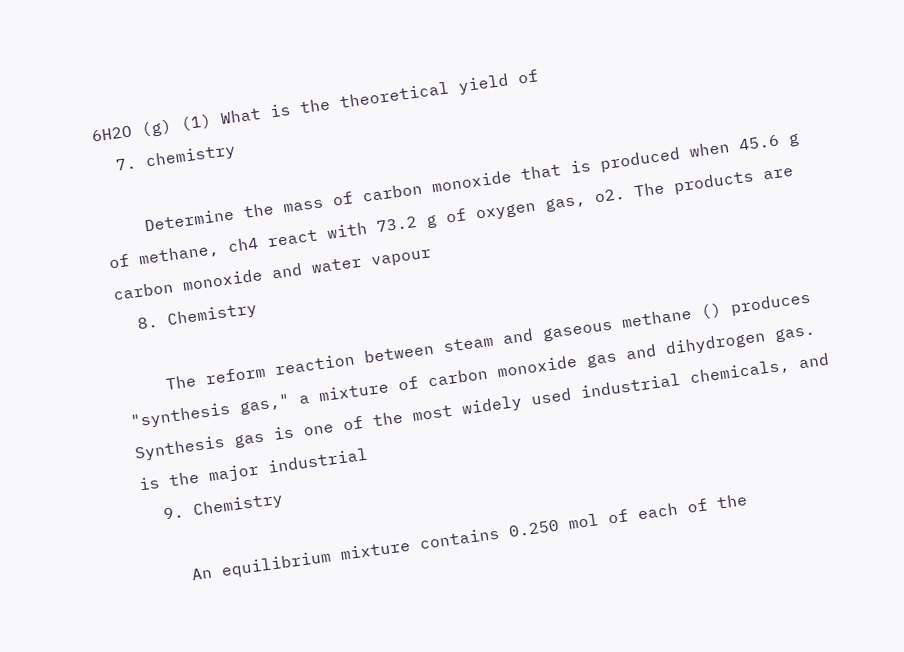6H2O (g) (1) What is the theoretical yield of
  7. chemistry

    Determine the mass of carbon monoxide that is produced when 45.6 g of methane, ch4 react with 73.2 g of oxygen gas, o2. The products are carbon monoxide and water vapour
  8. Chemistry

    The reform reaction between steam and gaseous methane () produces "synthesis gas," a mixture of carbon monoxide gas and dihydrogen gas. Synthesis gas is one of the most widely used industrial chemicals, and is the major industrial
  9. Chemistry

    An equilibrium mixture contains 0.250 mol of each of the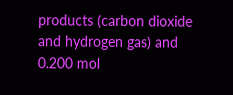products (carbon dioxide and hydrogen gas) and 0.200 mol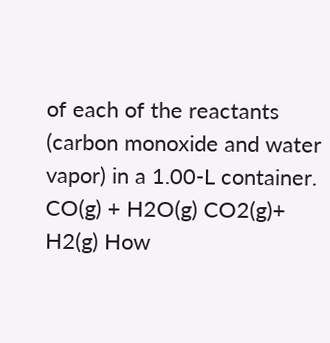of each of the reactants (carbon monoxide and water vapor) in a 1.00-L container. CO(g) + H2O(g) CO2(g)+ H2(g) How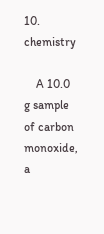10. chemistry

    A 10.0 g sample of carbon monoxide, a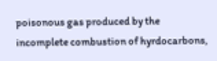poisonous gas produced by the incomplete combustion of hyrdocarbons,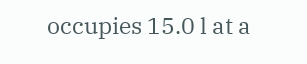occupies 15.0 l at a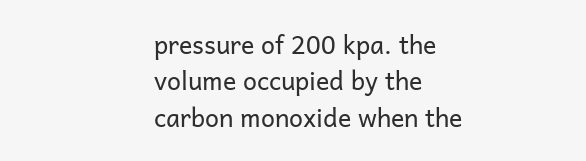pressure of 200 kpa. the volume occupied by the carbon monoxide when the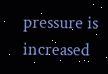pressure is increased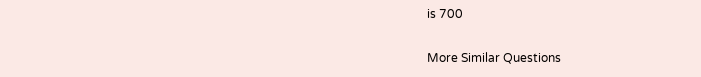is 700

More Similar Questions